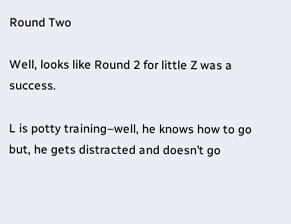Round Two

Well, looks like Round 2 for little Z was a success.

L is potty training–well, he knows how to go but, he gets distracted and doesn’t go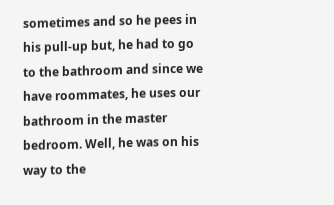sometimes and so he pees in his pull-up but, he had to go to the bathroom and since we have roommates, he uses our bathroom in the master bedroom. Well, he was on his way to the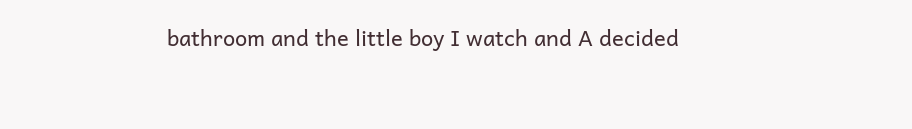bathroom and the little boy I watch and A decided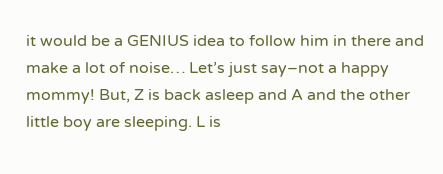it would be a GENIUS idea to follow him in there and make a lot of noise… Let’s just say–not a happy mommy! But, Z is back asleep and A and the other little boy are sleeping. L is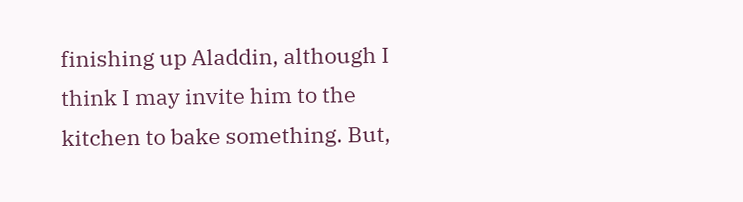finishing up Aladdin, although I think I may invite him to the kitchen to bake something. But,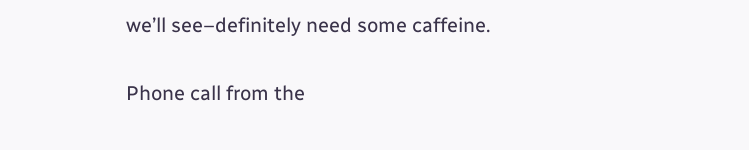we’ll see–definitely need some caffeine.

Phone call from the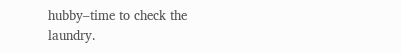hubby–time to check the laundry.